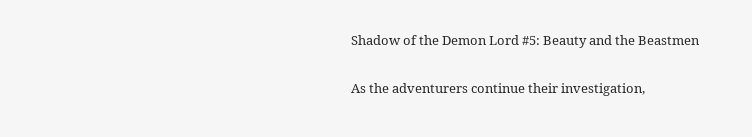Shadow of the Demon Lord #5: Beauty and the Beastmen

As the adventurers continue their investigation,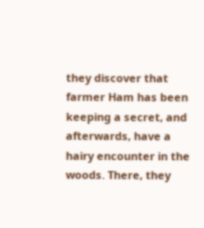they discover that farmer Ham has been keeping a secret, and afterwards, have a hairy encounter in the woods. There, they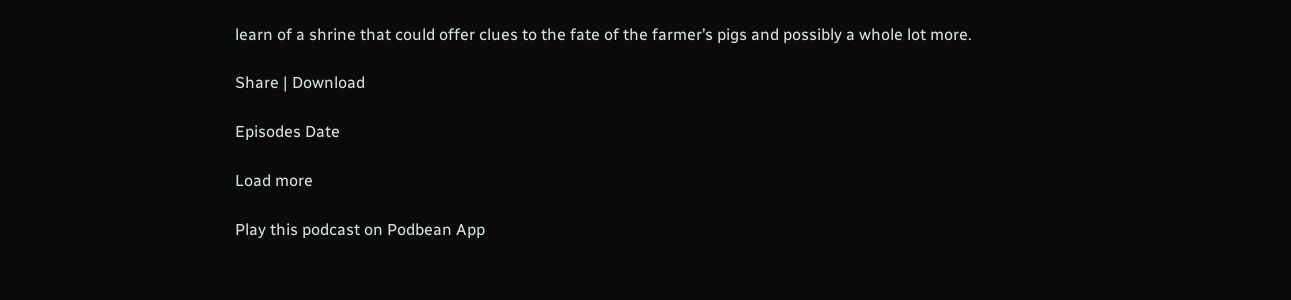learn of a shrine that could offer clues to the fate of the farmer’s pigs and possibly a whole lot more.

Share | Download

Episodes Date

Load more

Play this podcast on Podbean App